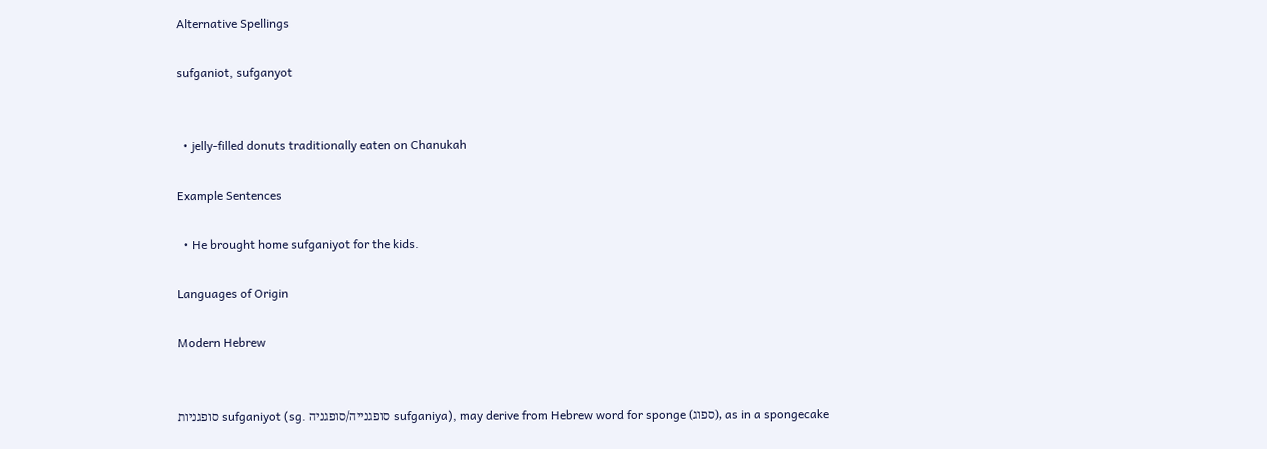Alternative Spellings

sufganiot, sufganyot


  • jelly-filled donuts traditionally eaten on Chanukah

Example Sentences

  • He brought home sufganiyot for the kids.

Languages of Origin

Modern Hebrew


סופגניות sufganiyot (sg. סופגנייה/סופגניה sufganiya), may derive from Hebrew word for sponge (ספוג), as in a spongecake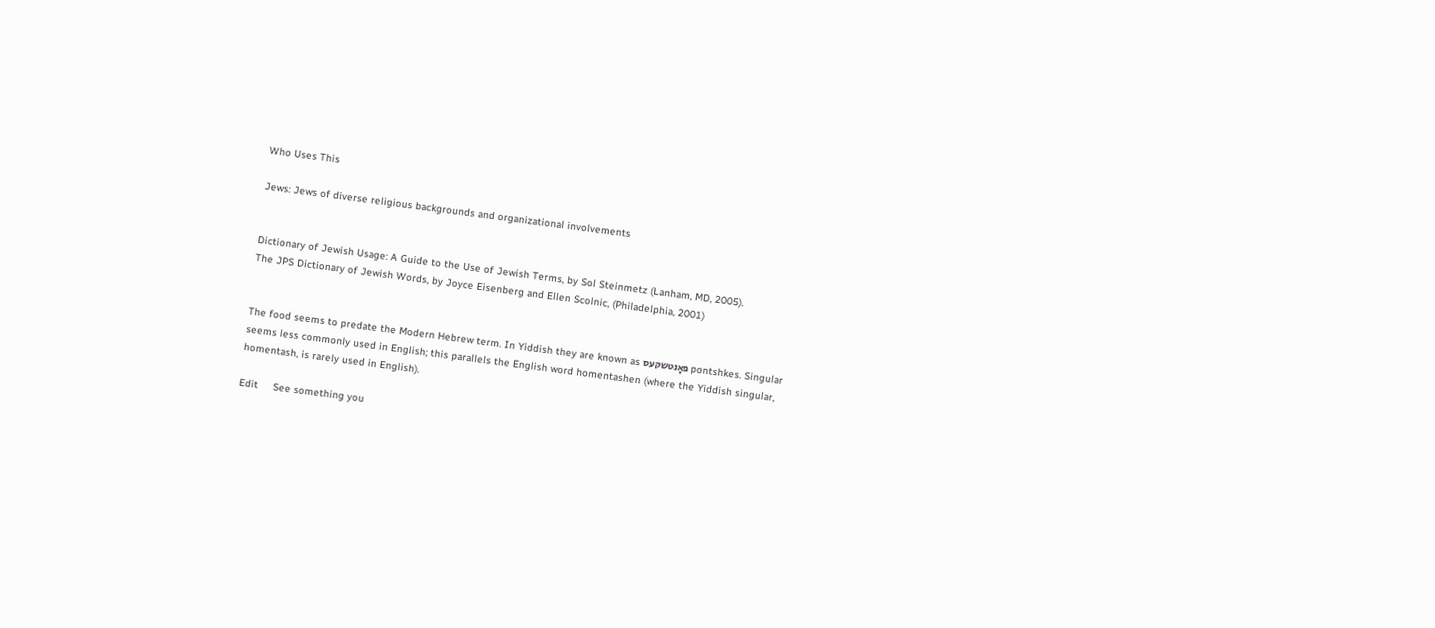Who Uses This

Jews: Jews of diverse religious backgrounds and organizational involvements


Dictionary of Jewish Usage: A Guide to the Use of Jewish Terms, by Sol Steinmetz (Lanham, MD, 2005).
The JPS Dictionary of Jewish Words, by Joyce Eisenberg and Ellen Scolnic, (Philadelphia, 2001)


The food seems to predate the Modern Hebrew term. In Yiddish they are known as פּאָנטשקעס pontshkes. Singular seems less commonly used in English; this parallels the English word homentashen (where the Yiddish singular, homentash, is rarely used in English).

Edit     See something you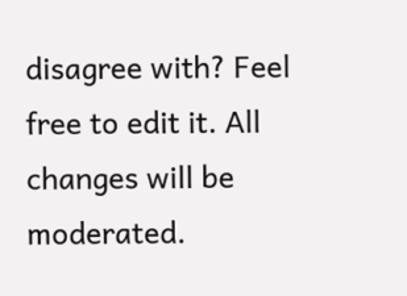disagree with? Feel free to edit it. All changes will be moderated.